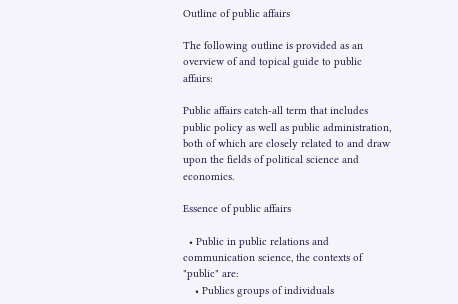Outline of public affairs

The following outline is provided as an overview of and topical guide to public affairs:

Public affairs catch-all term that includes public policy as well as public administration, both of which are closely related to and draw upon the fields of political science and economics.

Essence of public affairs

  • Public in public relations and communication science, the contexts of "public" are:
    • Publics groups of individuals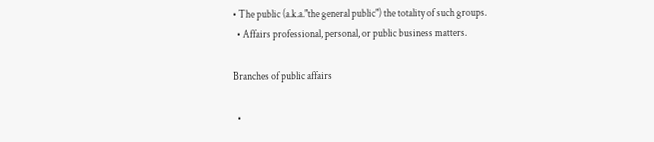• The public (a.k.a."the general public") the totality of such groups.
  • Affairs professional, personal, or public business matters.

Branches of public affairs

  •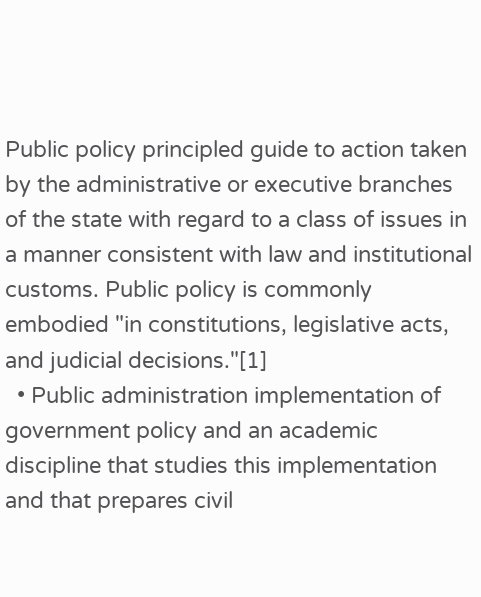Public policy principled guide to action taken by the administrative or executive branches of the state with regard to a class of issues in a manner consistent with law and institutional customs. Public policy is commonly embodied "in constitutions, legislative acts, and judicial decisions."[1]
  • Public administration implementation of government policy and an academic discipline that studies this implementation and that prepares civil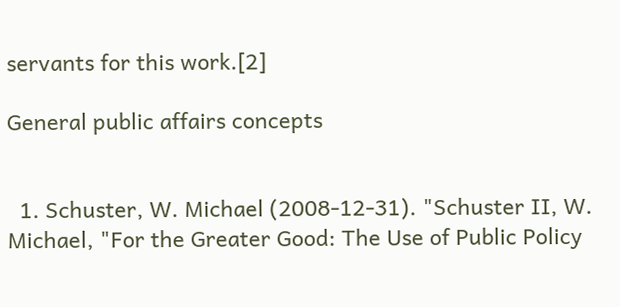servants for this work.[2]

General public affairs concepts


  1. Schuster, W. Michael (2008-12-31). "Schuster II, W. Michael, "For the Greater Good: The Use of Public Policy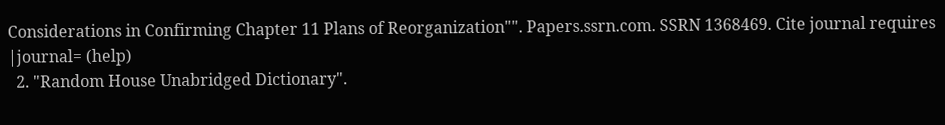Considerations in Confirming Chapter 11 Plans of Reorganization"". Papers.ssrn.com. SSRN 1368469. Cite journal requires |journal= (help)
  2. "Random House Unabridged Dictionary".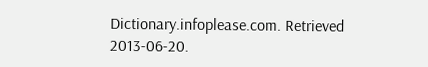Dictionary.infoplease.com. Retrieved 2013-06-20.